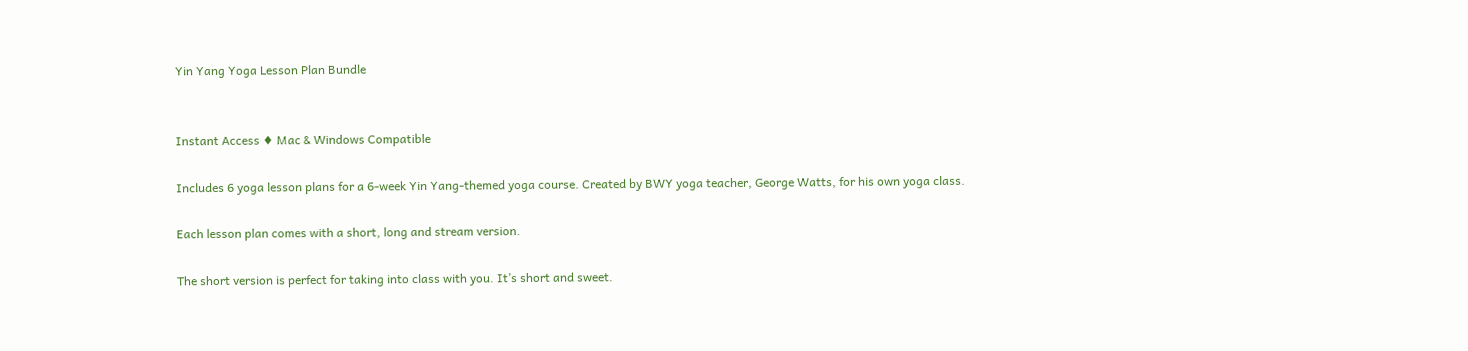Yin Yang Yoga Lesson Plan Bundle


Instant Access ♦ Mac & Windows Compatible

Includes 6 yoga lesson plans for a 6-week Yin Yang-themed yoga course. Created by BWY yoga teacher, George Watts, for his own yoga class.

Each lesson plan comes with a short, long and stream version.

The short version is perfect for taking into class with you. It’s short and sweet.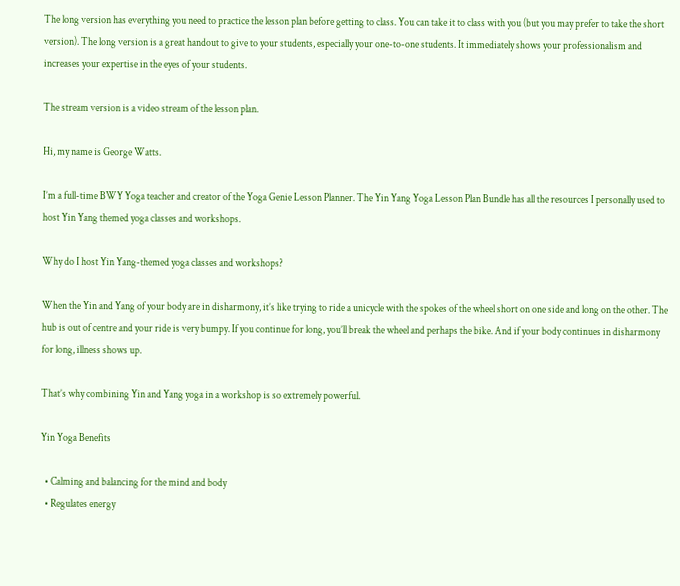The long version has everything you need to practice the lesson plan before getting to class. You can take it to class with you (but you may prefer to take the short version). The long version is a great handout to give to your students, especially your one-to-one students. It immediately shows your professionalism and increases your expertise in the eyes of your students.

The stream version is a video stream of the lesson plan.

Hi, my name is George Watts.

I’m a full-time BWY Yoga teacher and creator of the Yoga Genie Lesson Planner. The Yin Yang Yoga Lesson Plan Bundle has all the resources I personally used to host Yin Yang themed yoga classes and workshops.

Why do I host Yin Yang-themed yoga classes and workshops?

When the Yin and Yang of your body are in disharmony, it’s like trying to ride a unicycle with the spokes of the wheel short on one side and long on the other. The hub is out of centre and your ride is very bumpy. If you continue for long, you’ll break the wheel and perhaps the bike. And if your body continues in disharmony for long, illness shows up.

That’s why combining Yin and Yang yoga in a workshop is so extremely powerful.

Yin Yoga Benefits

  • Calming and balancing for the mind and body
  • Regulates energy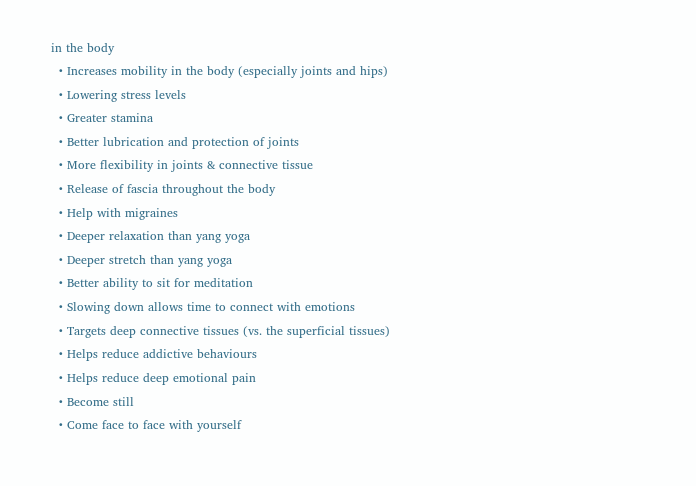in the body
  • Increases mobility in the body (especially joints and hips)
  • Lowering stress levels
  • Greater stamina
  • Better lubrication and protection of joints
  • More flexibility in joints & connective tissue
  • Release of fascia throughout the body
  • Help with migraines
  • Deeper relaxation than yang yoga
  • Deeper stretch than yang yoga
  • Better ability to sit for meditation
  • Slowing down allows time to connect with emotions
  • Targets deep connective tissues (vs. the superficial tissues)
  • Helps reduce addictive behaviours
  • Helps reduce deep emotional pain
  • Become still
  • Come face to face with yourself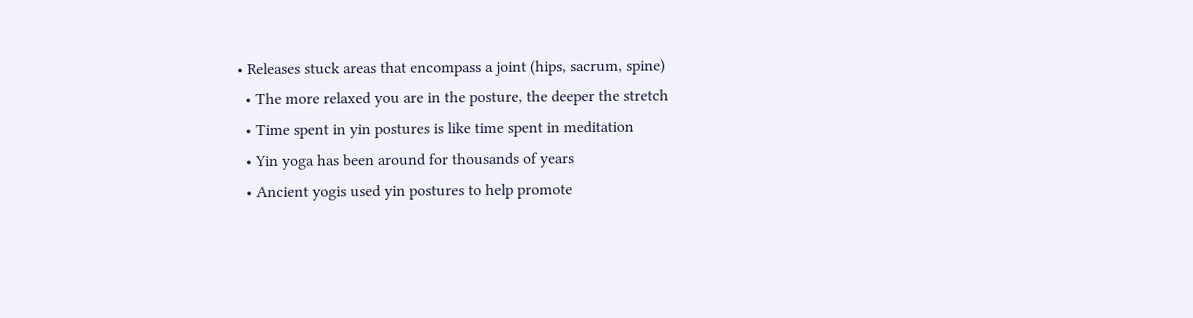• Releases stuck areas that encompass a joint (hips, sacrum, spine)
  • The more relaxed you are in the posture, the deeper the stretch
  • Time spent in yin postures is like time spent in meditation
  • Yin yoga has been around for thousands of years
  • Ancient yogis used yin postures to help promote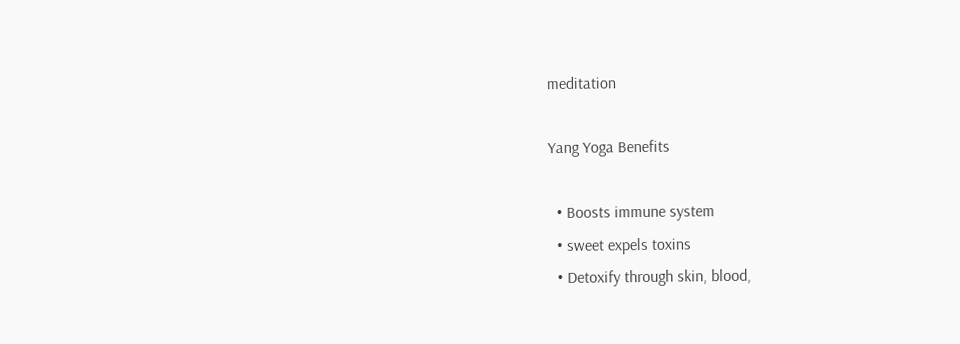meditation

Yang Yoga Benefits

  • Boosts immune system
  • sweet expels toxins
  • Detoxify through skin, blood,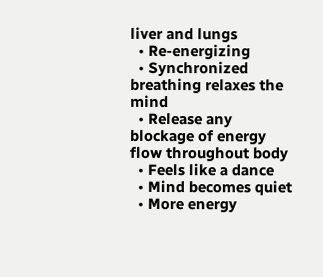liver and lungs
  • Re-energizing
  • Synchronized breathing relaxes the mind
  • Release any blockage of energy flow throughout body
  • Feels like a dance
  • Mind becomes quiet
  • More energy